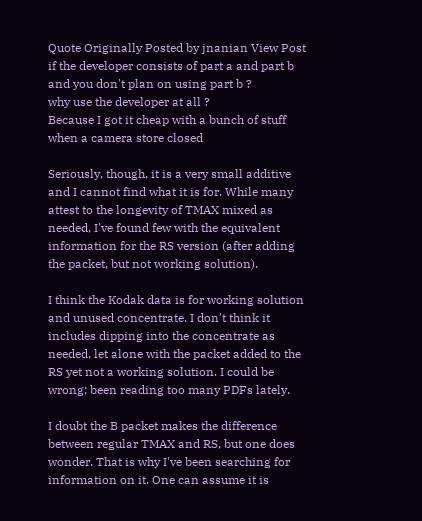Quote Originally Posted by jnanian View Post
if the developer consists of part a and part b and you don't plan on using part b ?
why use the developer at all ?
Because I got it cheap with a bunch of stuff when a camera store closed

Seriously, though, it is a very small additive and I cannot find what it is for. While many attest to the longevity of TMAX mixed as needed, I've found few with the equivalent information for the RS version (after adding the packet, but not working solution).

I think the Kodak data is for working solution and unused concentrate. I don't think it includes dipping into the concentrate as needed, let alone with the packet added to the RS yet not a working solution. I could be wrong; been reading too many PDFs lately.

I doubt the B packet makes the difference between regular TMAX and RS, but one does wonder. That is why I've been searching for information on it. One can assume it is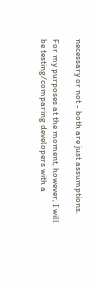necessary or not - both are just assumptions.

For my purposes at the moment, however, I will be testing/comparing developers with a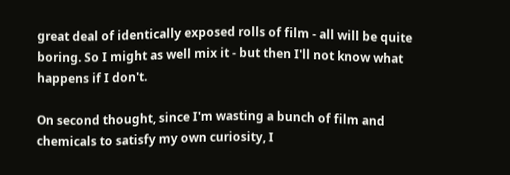great deal of identically exposed rolls of film - all will be quite boring. So I might as well mix it - but then I'll not know what happens if I don't.

On second thought, since I'm wasting a bunch of film and chemicals to satisfy my own curiosity, I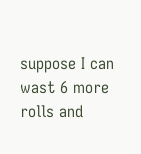suppose I can wast 6 more rolls and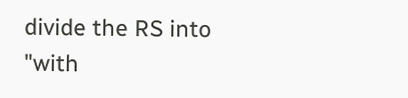divide the RS into "with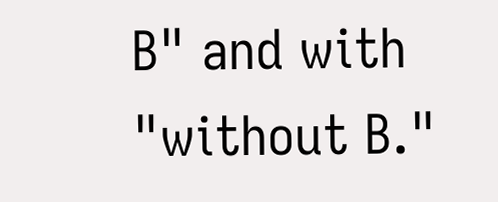B" and with "without B."